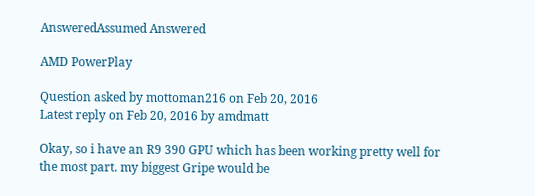AnsweredAssumed Answered

AMD PowerPlay

Question asked by mottoman216 on Feb 20, 2016
Latest reply on Feb 20, 2016 by amdmatt

Okay, so i have an R9 390 GPU which has been working pretty well for the most part. my biggest Gripe would be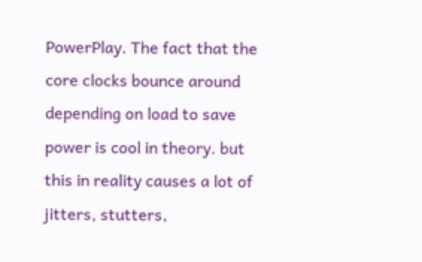PowerPlay. The fact that the core clocks bounce around depending on load to save power is cool in theory. but this in reality causes a lot of jitters, stutters,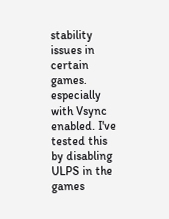stability issues in certain games. especially with Vsync enabled. I've tested this by disabling ULPS in the games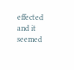effected and it seemed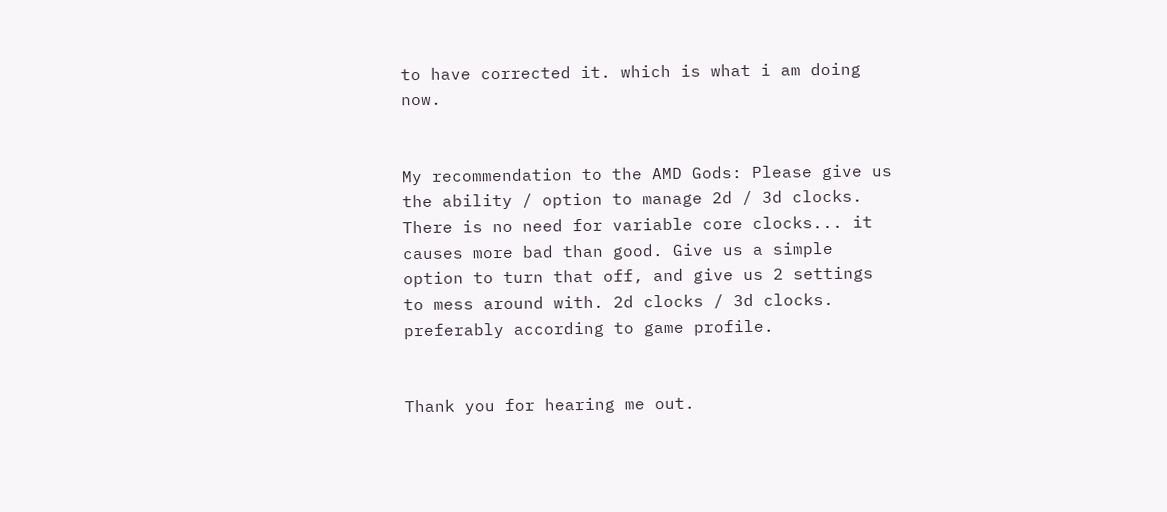to have corrected it. which is what i am doing now.


My recommendation to the AMD Gods: Please give us the ability / option to manage 2d / 3d clocks. There is no need for variable core clocks... it causes more bad than good. Give us a simple option to turn that off, and give us 2 settings to mess around with. 2d clocks / 3d clocks. preferably according to game profile.


Thank you for hearing me out.